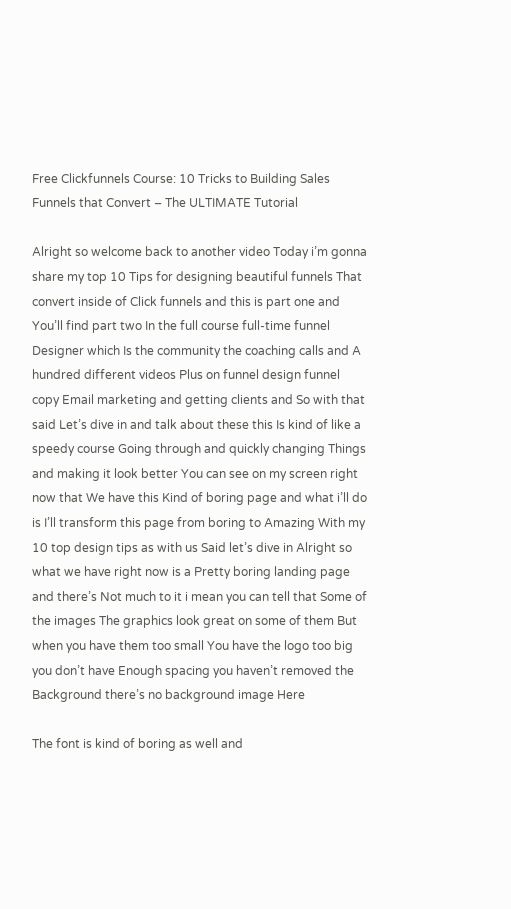Free Clickfunnels Course: 10 Tricks to Building Sales Funnels that Convert – The ULTIMATE Tutorial

Alright so welcome back to another video Today i’m gonna share my top 10 Tips for designing beautiful funnels That convert inside of Click funnels and this is part one and You’ll find part two In the full course full-time funnel Designer which Is the community the coaching calls and A hundred different videos Plus on funnel design funnel copy Email marketing and getting clients and So with that said Let’s dive in and talk about these this Is kind of like a speedy course Going through and quickly changing Things and making it look better You can see on my screen right now that We have this Kind of boring page and what i’ll do is I’ll transform this page from boring to Amazing With my 10 top design tips as with us Said let’s dive in Alright so what we have right now is a Pretty boring landing page and there’s Not much to it i mean you can tell that Some of the images The graphics look great on some of them But when you have them too small You have the logo too big you don’t have Enough spacing you haven’t removed the Background there’s no background image Here

The font is kind of boring as well and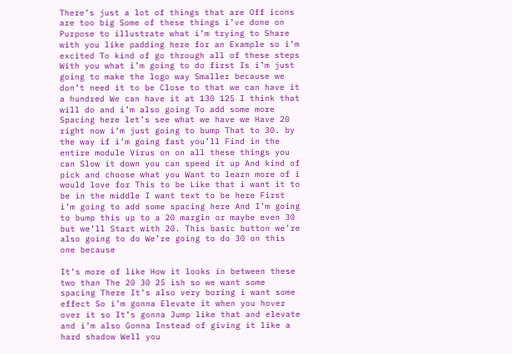There’s just a lot of things that are Off icons are too big Some of these things i’ve done on Purpose to illustrate what i’m trying to Share with you like padding here for an Example so i’m excited To kind of go through all of these steps With you what i’m going to do first Is i’m just going to make the logo way Smaller because we don’t need it to be Close to that we can have it a hundred We can have it at 130 125 I think that will do and i’m also going To add some more Spacing here let’s see what we have we Have 20 right now i’m just going to bump That to 30. by the way if i’m going fast you’ll Find in the entire module Virus on on all these things you can Slow it down you can speed it up And kind of pick and choose what you Want to learn more of i would love for This to be Like that i want it to be in the middle I want text to be here First i’m going to add some spacing here And I’m going to bump this up to a 20 margin or maybe even 30 but we’ll Start with 20. This basic button we’re also going to do We’re going to do 30 on this one because

It’s more of like How it looks in between these two than The 20 30 25 ish so we want some spacing There It’s also very boring i want some effect So i’m gonna Elevate it when you hover over it so It’s gonna Jump like that and elevate and i’m also Gonna Instead of giving it like a hard shadow Well you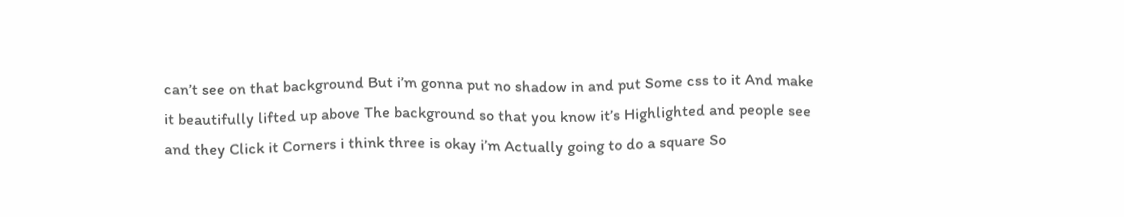can’t see on that background But i’m gonna put no shadow in and put Some css to it And make it beautifully lifted up above The background so that you know it’s Highlighted and people see and they Click it Corners i think three is okay i’m Actually going to do a square So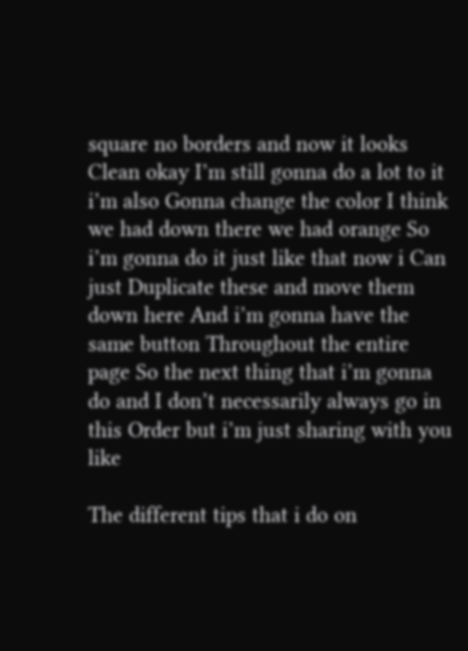square no borders and now it looks Clean okay I’m still gonna do a lot to it i’m also Gonna change the color I think we had down there we had orange So i’m gonna do it just like that now i Can just Duplicate these and move them down here And i’m gonna have the same button Throughout the entire page So the next thing that i’m gonna do and I don’t necessarily always go in this Order but i’m just sharing with you like

The different tips that i do on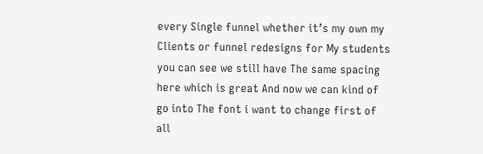every Single funnel whether it’s my own my Clients or funnel redesigns for My students you can see we still have The same spacing here which is great And now we can kind of go into The font i want to change first of all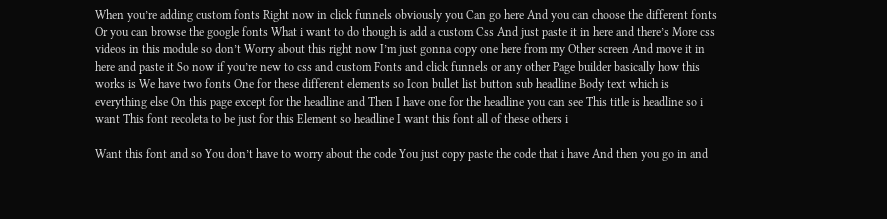When you’re adding custom fonts Right now in click funnels obviously you Can go here And you can choose the different fonts Or you can browse the google fonts What i want to do though is add a custom Css And just paste it in here and there’s More css videos in this module so don’t Worry about this right now I’m just gonna copy one here from my Other screen And move it in here and paste it So now if you’re new to css and custom Fonts and click funnels or any other Page builder basically how this works is We have two fonts One for these different elements so Icon bullet list button sub headline Body text which is everything else On this page except for the headline and Then I have one for the headline you can see This title is headline so i want This font recoleta to be just for this Element so headline I want this font all of these others i

Want this font and so You don’t have to worry about the code You just copy paste the code that i have And then you go in and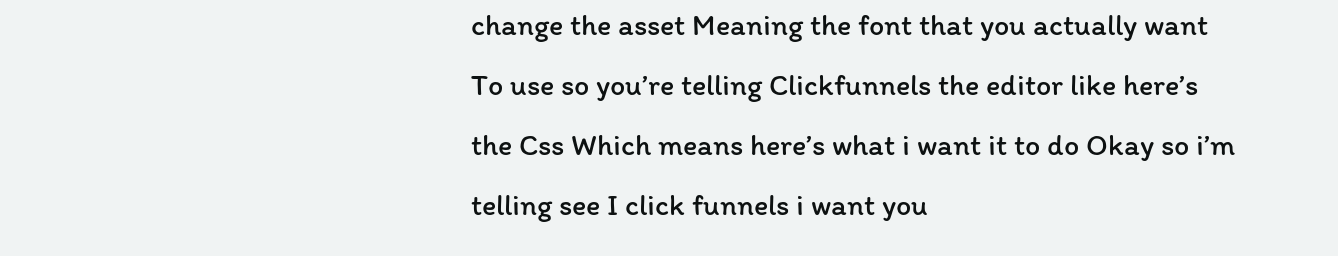change the asset Meaning the font that you actually want To use so you’re telling Clickfunnels the editor like here’s the Css Which means here’s what i want it to do Okay so i’m telling see I click funnels i want you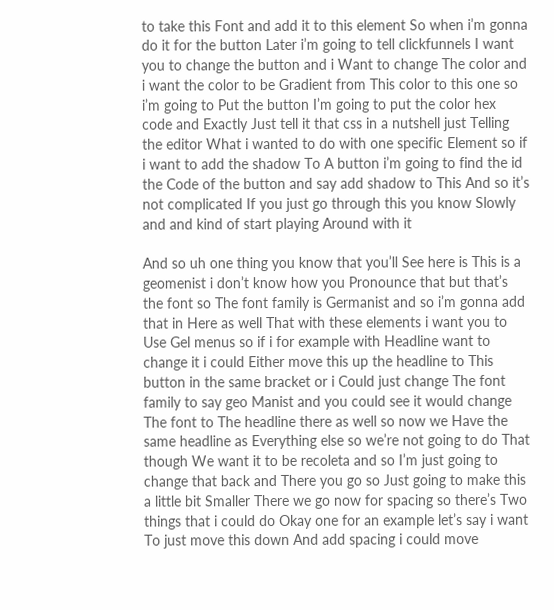to take this Font and add it to this element So when i’m gonna do it for the button Later i’m going to tell clickfunnels I want you to change the button and i Want to change The color and i want the color to be Gradient from This color to this one so i’m going to Put the button I’m going to put the color hex code and Exactly Just tell it that css in a nutshell just Telling the editor What i wanted to do with one specific Element so if i want to add the shadow To A button i’m going to find the id the Code of the button and say add shadow to This And so it’s not complicated If you just go through this you know Slowly and and kind of start playing Around with it

And so uh one thing you know that you’ll See here is This is a geomenist i don’t know how you Pronounce that but that’s the font so The font family is Germanist and so i’m gonna add that in Here as well That with these elements i want you to Use Gel menus so if i for example with Headline want to change it i could Either move this up the headline to This button in the same bracket or i Could just change The font family to say geo Manist and you could see it would change The font to The headline there as well so now we Have the same headline as Everything else so we’re not going to do That though We want it to be recoleta and so I’m just going to change that back and There you go so Just going to make this a little bit Smaller There we go now for spacing so there’s Two things that i could do Okay one for an example let’s say i want To just move this down And add spacing i could move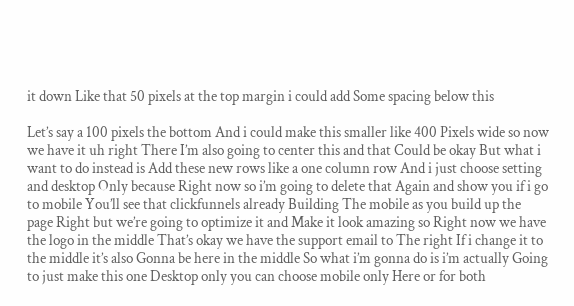it down Like that 50 pixels at the top margin i could add Some spacing below this

Let’s say a 100 pixels the bottom And i could make this smaller like 400 Pixels wide so now we have it uh right There I’m also going to center this and that Could be okay But what i want to do instead is Add these new rows like a one column row And i just choose setting and desktop Only because Right now so i’m going to delete that Again and show you if i go to mobile You’ll see that clickfunnels already Building The mobile as you build up the page Right but we’re going to optimize it and Make it look amazing so Right now we have the logo in the middle That’s okay we have the support email to The right If i change it to the middle it’s also Gonna be here in the middle So what i’m gonna do is i’m actually Going to just make this one Desktop only you can choose mobile only Here or for both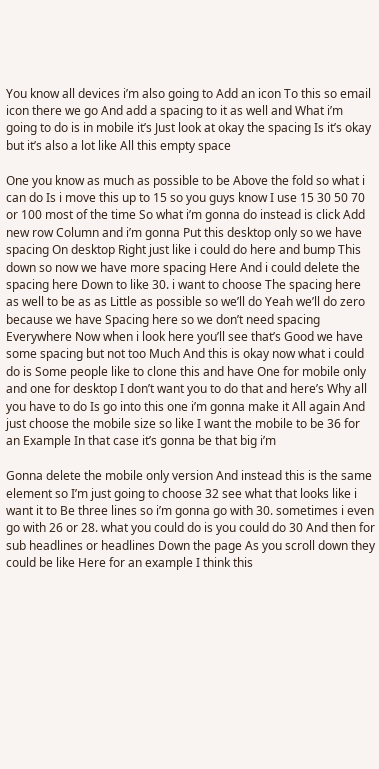You know all devices i’m also going to Add an icon To this so email icon there we go And add a spacing to it as well and What i’m going to do is in mobile it’s Just look at okay the spacing Is it’s okay but it’s also a lot like All this empty space

One you know as much as possible to be Above the fold so what i can do Is i move this up to 15 so you guys know I use 15 30 50 70 or 100 most of the time So what i’m gonna do instead is click Add new row Column and i’m gonna Put this desktop only so we have spacing On desktop Right just like i could do here and bump This down so now we have more spacing Here And i could delete the spacing here Down to like 30. i want to choose The spacing here as well to be as as Little as possible so we’ll do Yeah we’ll do zero because we have Spacing here so we don’t need spacing Everywhere Now when i look here you’ll see that’s Good we have some spacing but not too Much And this is okay now what i could do is Some people like to clone this and have One for mobile only and one for desktop I don’t want you to do that and here’s Why all you have to do Is go into this one i’m gonna make it All again And just choose the mobile size so like I want the mobile to be 36 for an Example In that case it’s gonna be that big i’m

Gonna delete the mobile only version And instead this is the same element so I’m just going to choose 32 see what that looks like i want it to Be three lines so i’m gonna go with 30. sometimes i even go with 26 or 28. what you could do is you could do 30 And then for sub headlines or headlines Down the page As you scroll down they could be like Here for an example I think this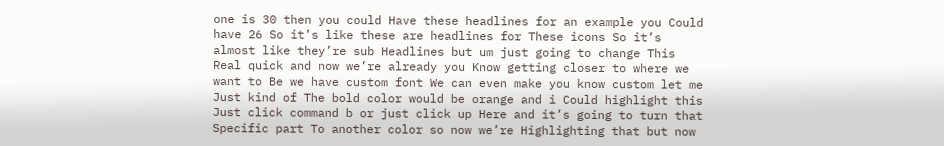one is 30 then you could Have these headlines for an example you Could have 26 So it’s like these are headlines for These icons So it’s almost like they’re sub Headlines but um just going to change This Real quick and now we’re already you Know getting closer to where we want to Be we have custom font We can even make you know custom let me Just kind of The bold color would be orange and i Could highlight this Just click command b or just click up Here and it’s going to turn that Specific part To another color so now we’re Highlighting that but now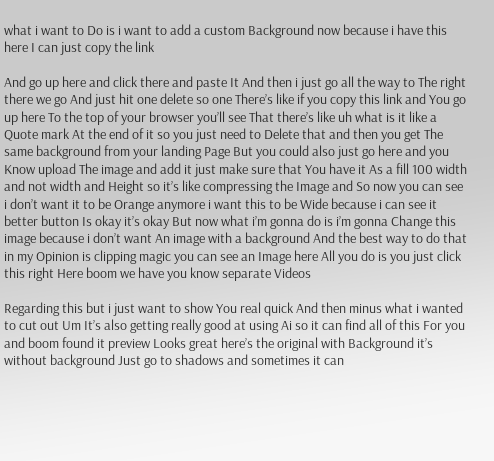what i want to Do is i want to add a custom Background now because i have this here I can just copy the link

And go up here and click there and paste It And then i just go all the way to The right there we go And just hit one delete so one There’s like if you copy this link and You go up here To the top of your browser you’ll see That there’s like uh what is it like a Quote mark At the end of it so you just need to Delete that and then you get The same background from your landing Page But you could also just go here and you Know upload The image and add it just make sure that You have it As a fill 100 width and not width and Height so it’s like compressing the Image and So now you can see i don’t want it to be Orange anymore i want this to be Wide because i can see it better button Is okay it’s okay But now what i’m gonna do is i’m gonna Change this image because i don’t want An image with a background And the best way to do that in my Opinion is clipping magic you can see an Image here All you do is you just click this right Here boom we have you know separate Videos

Regarding this but i just want to show You real quick And then minus what i wanted to cut out Um It’s also getting really good at using Ai so it can find all of this For you and boom found it preview Looks great here’s the original with Background it’s without background Just go to shadows and sometimes it can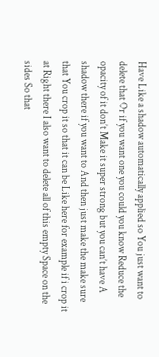Have Like a shadow automatically applied so You just want to delete that Or if you want one you could you know Reduce the opacity of it don’t Make it super strong but you can’t have A shadow there if you want to And then just make the make sure that You crop it so that it can be Like here for example if i crop it at Right there I also want to delete all of this empty Space on the sides So that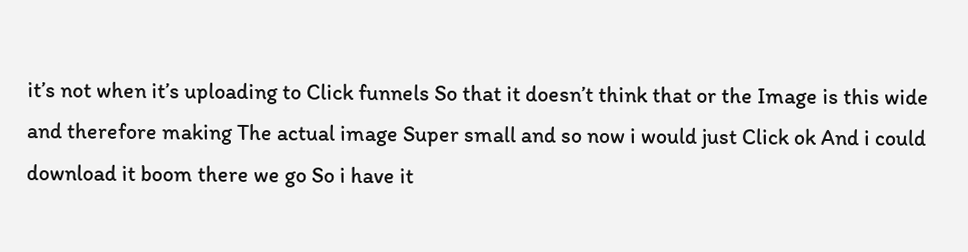it’s not when it’s uploading to Click funnels So that it doesn’t think that or the Image is this wide and therefore making The actual image Super small and so now i would just Click ok And i could download it boom there we go So i have it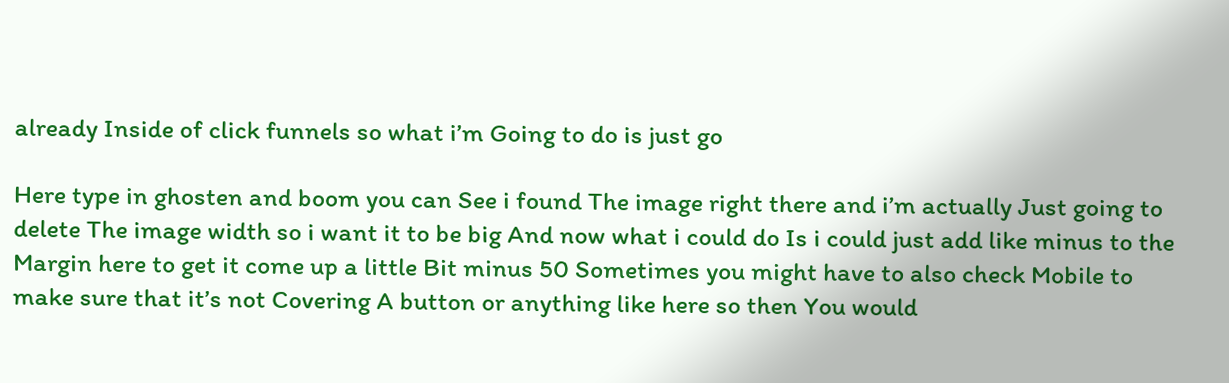already Inside of click funnels so what i’m Going to do is just go

Here type in ghosten and boom you can See i found The image right there and i’m actually Just going to delete The image width so i want it to be big And now what i could do Is i could just add like minus to the Margin here to get it come up a little Bit minus 50 Sometimes you might have to also check Mobile to make sure that it’s not Covering A button or anything like here so then You would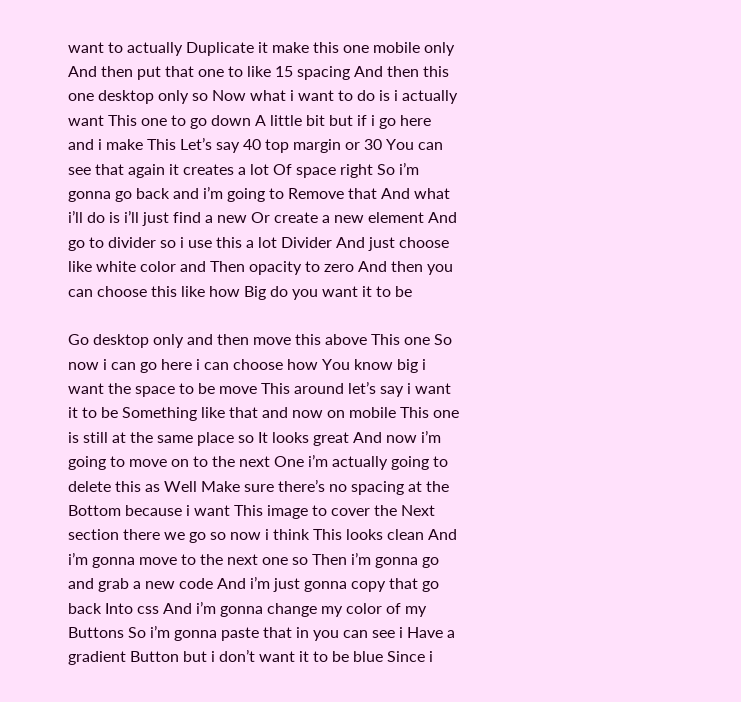want to actually Duplicate it make this one mobile only And then put that one to like 15 spacing And then this one desktop only so Now what i want to do is i actually want This one to go down A little bit but if i go here and i make This Let’s say 40 top margin or 30 You can see that again it creates a lot Of space right So i’m gonna go back and i’m going to Remove that And what i’ll do is i’ll just find a new Or create a new element And go to divider so i use this a lot Divider And just choose like white color and Then opacity to zero And then you can choose this like how Big do you want it to be

Go desktop only and then move this above This one So now i can go here i can choose how You know big i want the space to be move This around let’s say i want it to be Something like that and now on mobile This one is still at the same place so It looks great And now i’m going to move on to the next One i’m actually going to delete this as Well Make sure there’s no spacing at the Bottom because i want This image to cover the Next section there we go so now i think This looks clean And i’m gonna move to the next one so Then i’m gonna go and grab a new code And i’m just gonna copy that go back Into css And i’m gonna change my color of my Buttons So i’m gonna paste that in you can see i Have a gradient Button but i don’t want it to be blue Since i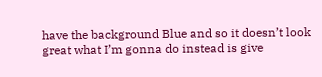have the background Blue and so it doesn’t look great what I’m gonna do instead is give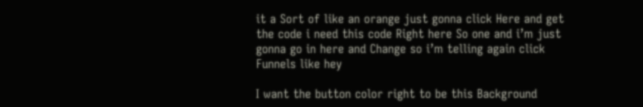it a Sort of like an orange just gonna click Here and get the code i need this code Right here So one and i’m just gonna go in here and Change so i’m telling again click Funnels like hey

I want the button color right to be this Background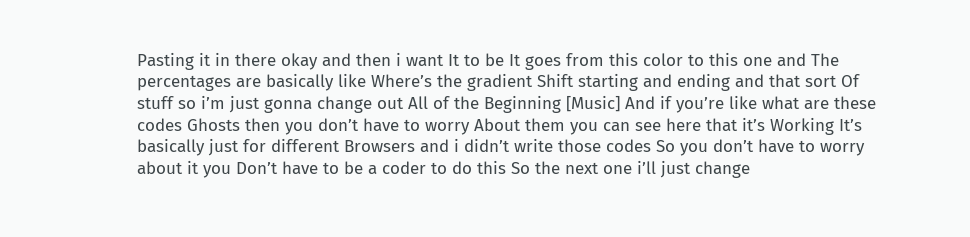Pasting it in there okay and then i want It to be It goes from this color to this one and The percentages are basically like Where’s the gradient Shift starting and ending and that sort Of stuff so i’m just gonna change out All of the Beginning [Music] And if you’re like what are these codes Ghosts then you don’t have to worry About them you can see here that it’s Working It’s basically just for different Browsers and i didn’t write those codes So you don’t have to worry about it you Don’t have to be a coder to do this So the next one i’ll just change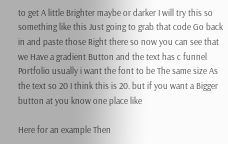to get A little Brighter maybe or darker I will try this so something like this Just going to grab that code Go back in and paste those Right there so now you can see that we Have a gradient Button and the text has c funnel Portfolio usually i want the font to be The same size As the text so 20 I think this is 20. but if you want a Bigger button at you know one place like

Here for an example Then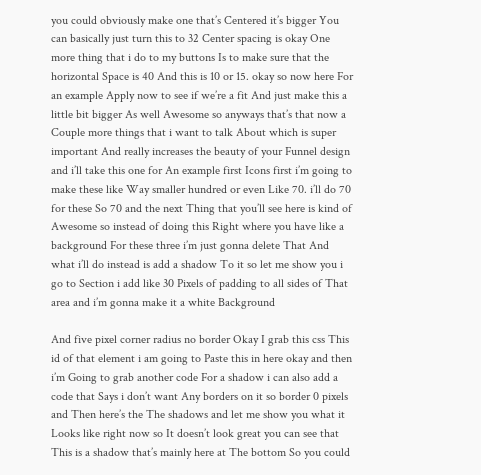you could obviously make one that’s Centered it’s bigger You can basically just turn this to 32 Center spacing is okay One more thing that i do to my buttons Is to make sure that the horizontal Space is 40 And this is 10 or 15. okay so now here For an example Apply now to see if we’re a fit And just make this a little bit bigger As well Awesome so anyways that’s that now a Couple more things that i want to talk About which is super important And really increases the beauty of your Funnel design and i’ll take this one for An example first Icons first i’m going to make these like Way smaller hundred or even Like 70. i’ll do 70 for these So 70 and the next Thing that you’ll see here is kind of Awesome so instead of doing this Right where you have like a background For these three i’m just gonna delete That And what i’ll do instead is add a shadow To it so let me show you i go to Section i add like 30 Pixels of padding to all sides of That area and i’m gonna make it a white Background

And five pixel corner radius no border Okay I grab this css This id of that element i am going to Paste this in here okay and then i’m Going to grab another code For a shadow i can also add a code that Says i don’t want Any borders on it so border 0 pixels and Then here’s the The shadows and let me show you what it Looks like right now so It doesn’t look great you can see that This is a shadow that’s mainly here at The bottom So you could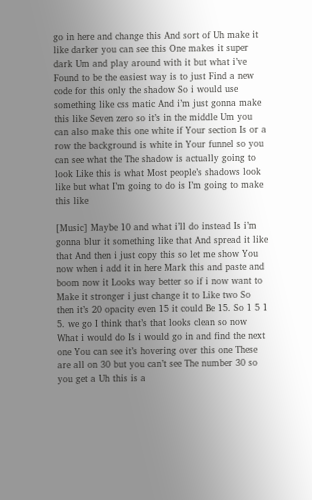go in here and change this And sort of Uh make it like darker you can see this One makes it super dark Um and play around with it but what i’ve Found to be the easiest way is to just Find a new code for this only the shadow So i would use something like css matic And i’m just gonna make this like Seven zero so it’s in the middle Um you can also make this one white if Your section Is or a row the background is white in Your funnel so you can see what the The shadow is actually going to look Like this is what Most people’s shadows look like but what I’m going to do is I’m going to make this like

[Music] Maybe 10 and what i’ll do instead Is i’m gonna blur it something like that And spread it like that And then i just copy this so let me show You now when i add it in here Mark this and paste and boom now it Looks way better so if i now want to Make it stronger i just change it to Like two So then it’s 20 opacity even 15 it could Be 15. So 1 5 1 5. we go I think that’s that looks clean so now What i would do Is i would go in and find the next one You can see it’s hovering over this one These are all on 30 but you can’t see The number 30 so you get a Uh this is a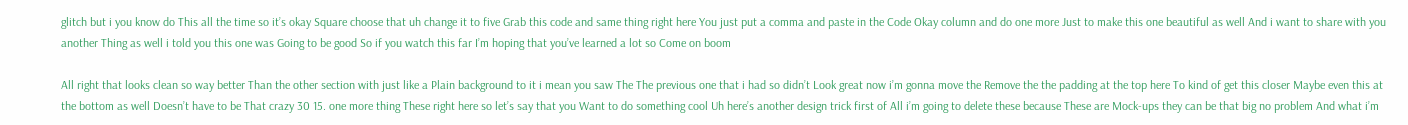glitch but i you know do This all the time so it’s okay Square choose that uh change it to five Grab this code and same thing right here You just put a comma and paste in the Code Okay column and do one more Just to make this one beautiful as well And i want to share with you another Thing as well i told you this one was Going to be good So if you watch this far I’m hoping that you’ve learned a lot so Come on boom

All right that looks clean so way better Than the other section with just like a Plain background to it i mean you saw The The previous one that i had so didn’t Look great now i’m gonna move the Remove the the padding at the top here To kind of get this closer Maybe even this at the bottom as well Doesn’t have to be That crazy 30 15. one more thing These right here so let’s say that you Want to do something cool Uh here’s another design trick first of All i’m going to delete these because These are Mock-ups they can be that big no problem And what i’m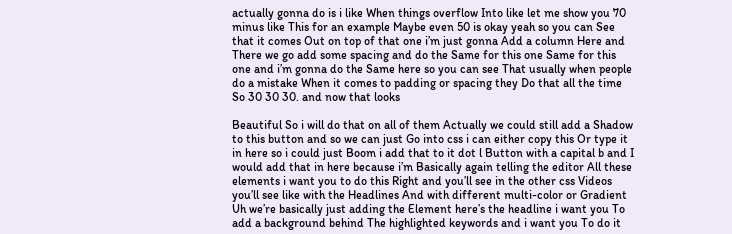actually gonna do is i like When things overflow Into like let me show you 70 minus like This for an example Maybe even 50 is okay yeah so you can See that it comes Out on top of that one i’m just gonna Add a column Here and There we go add some spacing and do the Same for this one Same for this one and i’m gonna do the Same here so you can see That usually when people do a mistake When it comes to padding or spacing they Do that all the time So 30 30 30. and now that looks

Beautiful So i will do that on all of them Actually we could still add a Shadow to this button and so we can just Go into css i can either copy this Or type it in here so i could just Boom i add that to it dot l Button with a capital b and I would add that in here because i’m Basically again telling the editor All these elements i want you to do this Right and you’ll see in the other css Videos you’ll see like with the Headlines And with different multi-color or Gradient Uh we’re basically just adding the Element here’s the headline i want you To add a background behind The highlighted keywords and i want you To do it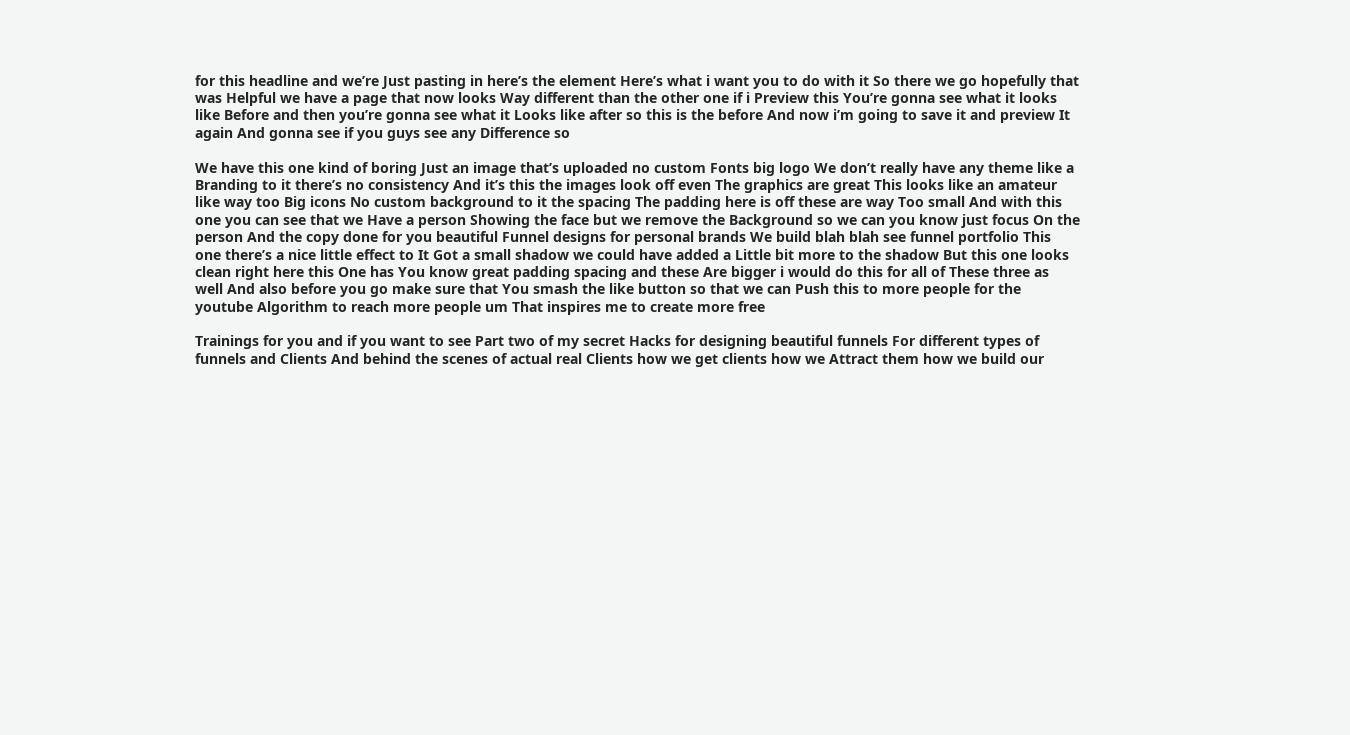for this headline and we’re Just pasting in here’s the element Here’s what i want you to do with it So there we go hopefully that was Helpful we have a page that now looks Way different than the other one if i Preview this You’re gonna see what it looks like Before and then you’re gonna see what it Looks like after so this is the before And now i’m going to save it and preview It again And gonna see if you guys see any Difference so

We have this one kind of boring Just an image that’s uploaded no custom Fonts big logo We don’t really have any theme like a Branding to it there’s no consistency And it’s this the images look off even The graphics are great This looks like an amateur like way too Big icons No custom background to it the spacing The padding here is off these are way Too small And with this one you can see that we Have a person Showing the face but we remove the Background so we can you know just focus On the person And the copy done for you beautiful Funnel designs for personal brands We build blah blah see funnel portfolio This one there’s a nice little effect to It Got a small shadow we could have added a Little bit more to the shadow But this one looks clean right here this One has You know great padding spacing and these Are bigger i would do this for all of These three as well And also before you go make sure that You smash the like button so that we can Push this to more people for the youtube Algorithm to reach more people um That inspires me to create more free

Trainings for you and if you want to see Part two of my secret Hacks for designing beautiful funnels For different types of funnels and Clients And behind the scenes of actual real Clients how we get clients how we Attract them how we build our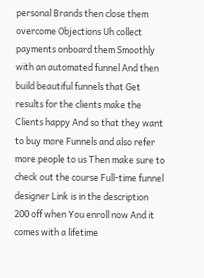personal Brands then close them overcome Objections Uh collect payments onboard them Smoothly with an automated funnel And then build beautiful funnels that Get results for the clients make the Clients happy And so that they want to buy more Funnels and also refer more people to us Then make sure to check out the course Full-time funnel designer Link is in the description 200 off when You enroll now And it comes with a lifetime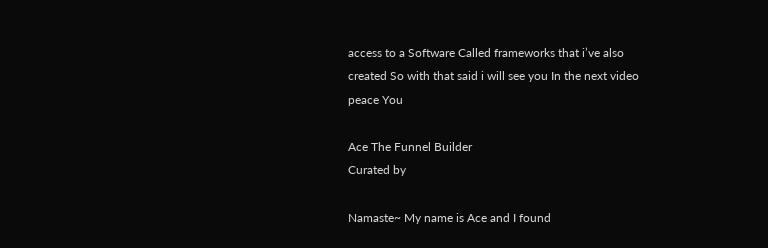access to a Software Called frameworks that i’ve also created So with that said i will see you In the next video peace You

Ace The Funnel Builder
Curated by

Namaste~ My name is Ace and I found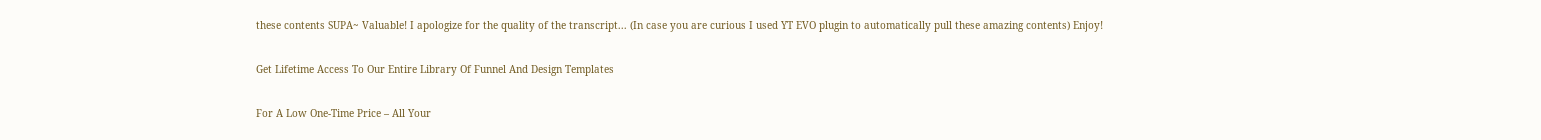these contents SUPA~ Valuable! I apologize for the quality of the transcript... (In case you are curious I used YT EVO plugin to automatically pull these amazing contents) Enjoy!

Get Lifetime Access To Our Entire Library Of Funnel And Design Templates

For A Low One-Time Price – All Your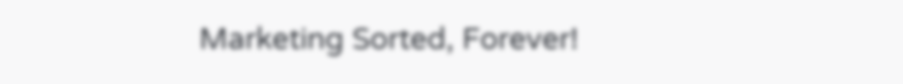Marketing Sorted, Forever!